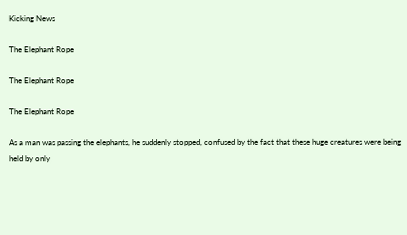Kicking News

The Elephant Rope

The Elephant Rope

The Elephant Rope

As a man was passing the elephants, he suddenly stopped, confused by the fact that these huge creatures were being held by only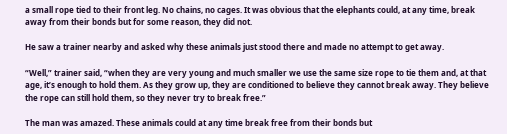a small rope tied to their front leg. No chains, no cages. It was obvious that the elephants could, at any time, break away from their bonds but for some reason, they did not.

He saw a trainer nearby and asked why these animals just stood there and made no attempt to get away.

“Well,” trainer said, “when they are very young and much smaller we use the same size rope to tie them and, at that age, it’s enough to hold them. As they grow up, they are conditioned to believe they cannot break away. They believe the rope can still hold them, so they never try to break free.”

The man was amazed. These animals could at any time break free from their bonds but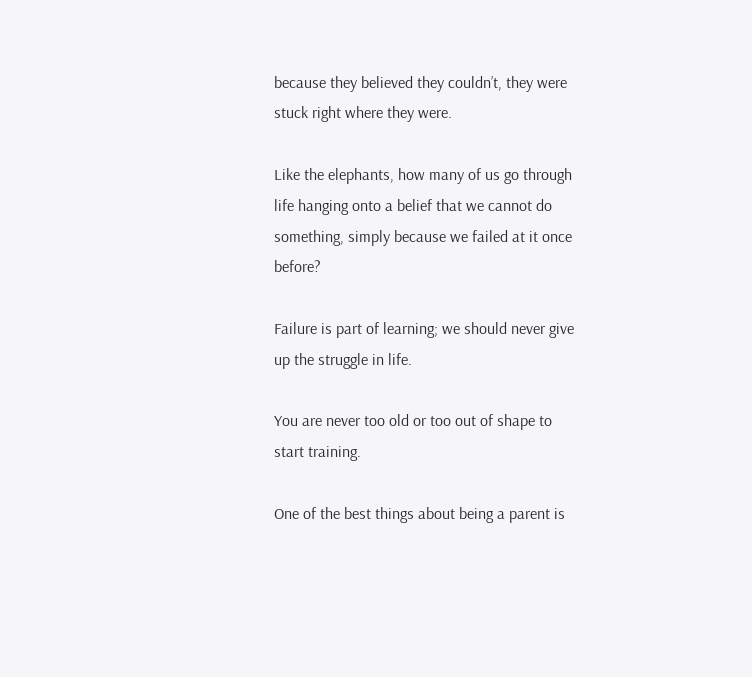because they believed they couldn’t, they were stuck right where they were.

Like the elephants, how many of us go through life hanging onto a belief that we cannot do something, simply because we failed at it once before?

Failure is part of learning; we should never give up the struggle in life.

You are never too old or too out of shape to start training.

One of the best things about being a parent is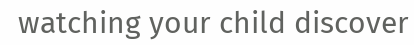watching your child discover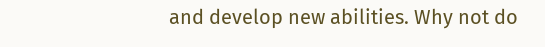and develop new abilities. Why not do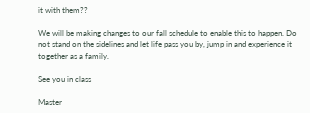it with them??

We will be making changes to our fall schedule to enable this to happen. Do not stand on the sidelines and let life pass you by, jump in and experience it together as a family.

See you in class

Master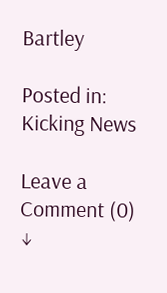Bartley

Posted in: Kicking News

Leave a Comment (0) ↓